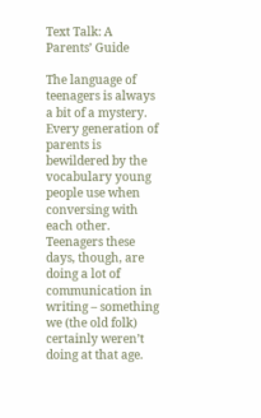Text Talk: A Parents’ Guide

The language of teenagers is always a bit of a mystery. Every generation of parents is bewildered by the vocabulary young people use when conversing with each other. Teenagers these days, though, are doing a lot of communication in writing – something we (the old folk) certainly weren’t doing at that age.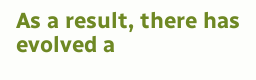As a result, there has evolved a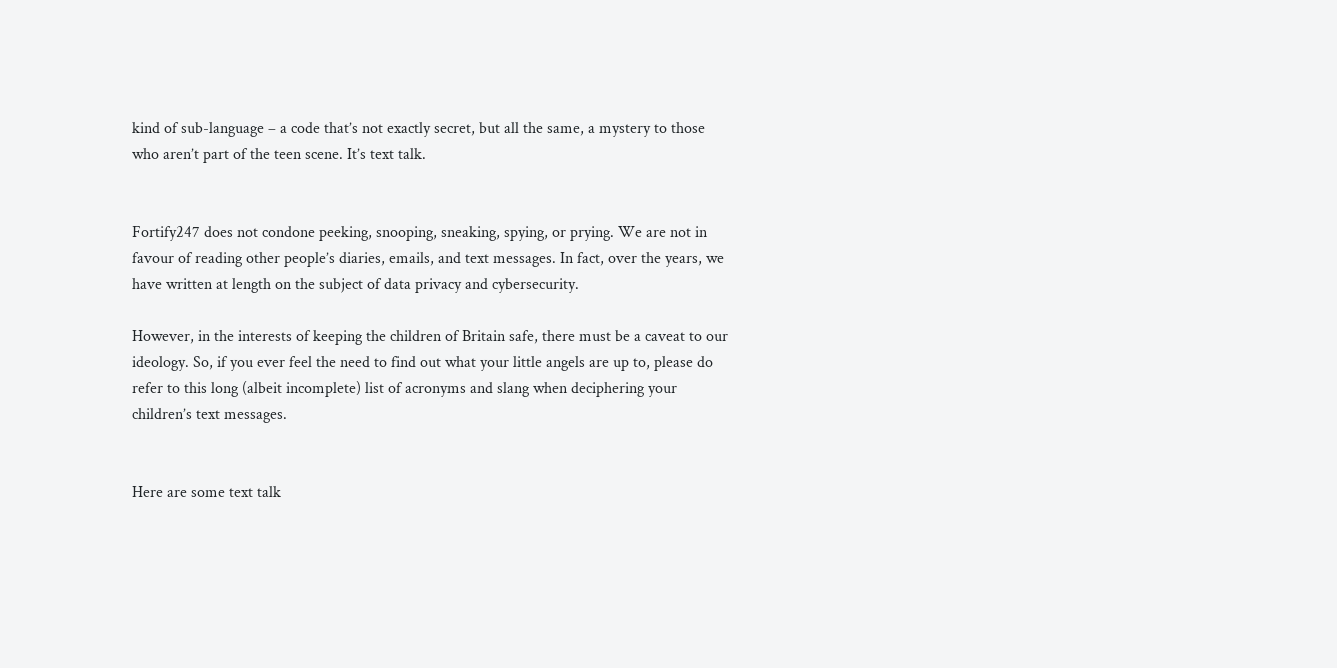kind of sub-language – a code that’s not exactly secret, but all the same, a mystery to those who aren’t part of the teen scene. It’s text talk.


Fortify247 does not condone peeking, snooping, sneaking, spying, or prying. We are not in favour of reading other people’s diaries, emails, and text messages. In fact, over the years, we have written at length on the subject of data privacy and cybersecurity.

However, in the interests of keeping the children of Britain safe, there must be a caveat to our ideology. So, if you ever feel the need to find out what your little angels are up to, please do refer to this long (albeit incomplete) list of acronyms and slang when deciphering your children’s text messages.


Here are some text talk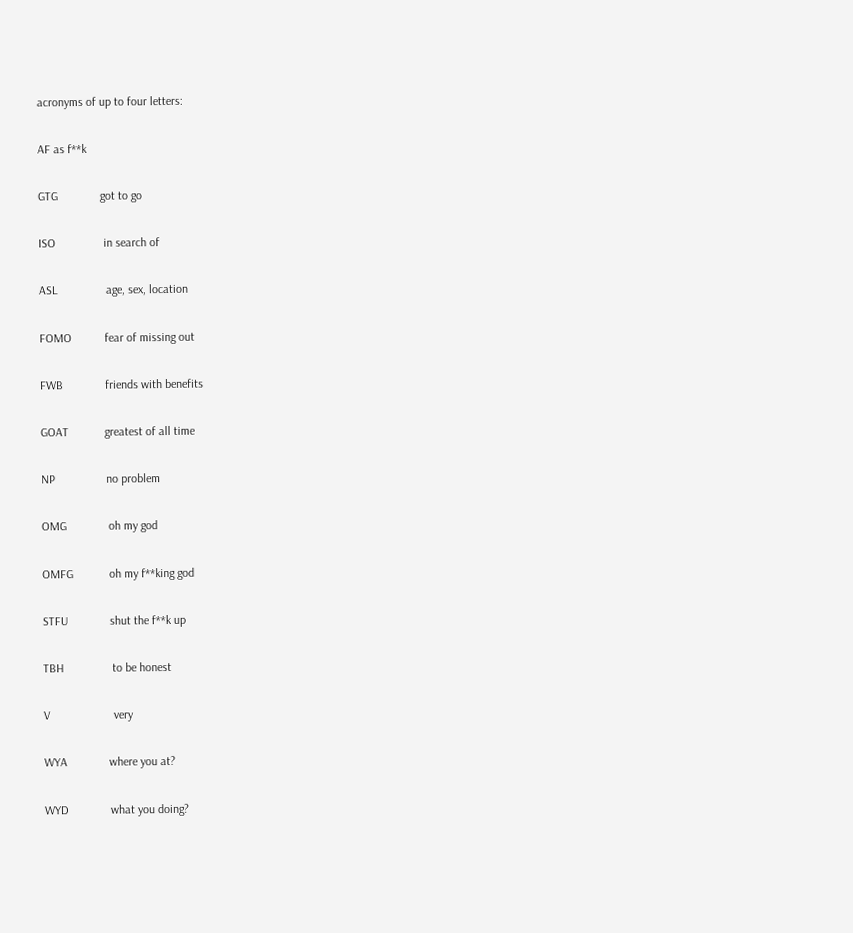acronyms of up to four letters:

AF as f**k

GTG              got to go

ISO                in search of

ASL                age, sex, location

FOMO           fear of missing out

FWB              friends with benefits

GOAT            greatest of all time

NP                 no problem

OMG              oh my god

OMFG            oh my f**king god

STFU              shut the f**k up

TBH                to be honest

V                     very

WYA              where you at?

WYD              what you doing?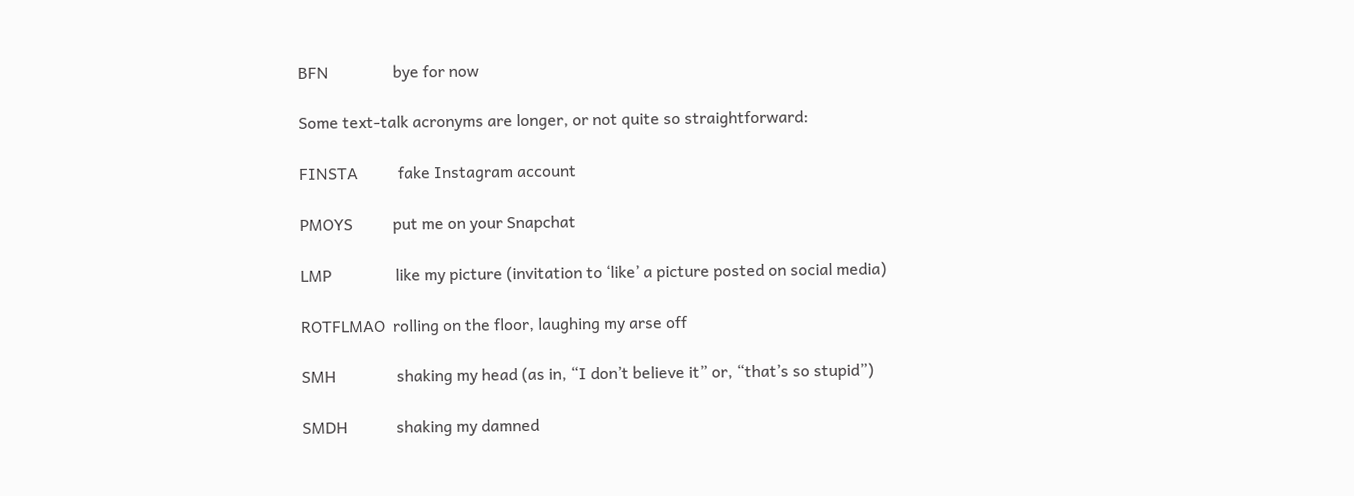BFN                bye for now

Some text-talk acronyms are longer, or not quite so straightforward:

FINSTA          fake Instagram account

PMOYS          put me on your Snapchat

LMP                like my picture (invitation to ‘like’ a picture posted on social media)

ROTFLMAO  rolling on the floor, laughing my arse off

SMH               shaking my head (as in, “I don’t believe it” or, “that’s so stupid”)

SMDH            shaking my damned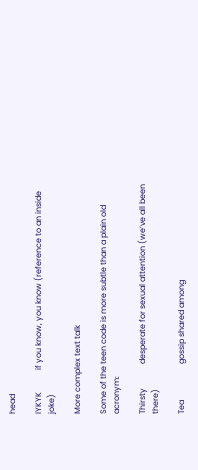head

IYKYK           if you know, you know (reference to an inside joke)

More complex text talk

Some of the teen code is more subtle than a plain old acronym:

Thirsty            desperate for sexual attention (we’ve all been there)

Tea                  gossip shared among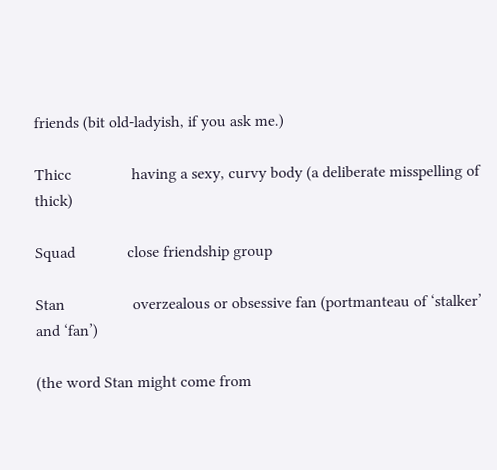friends (bit old-ladyish, if you ask me.)

Thicc               having a sexy, curvy body (a deliberate misspelling of thick)

Squad             close friendship group

Stan                 overzealous or obsessive fan (portmanteau of ‘stalker’ and ‘fan’)

(the word Stan might come from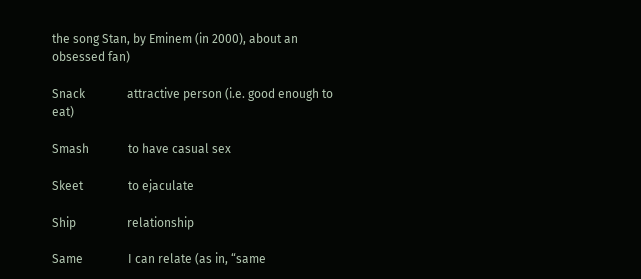the song Stan, by Eminem (in 2000), about an obsessed fan)

Snack              attractive person (i.e. good enough to eat)

Smash             to have casual sex

Skeet               to ejaculate

Ship                 relationship

Same               I can relate (as in, “same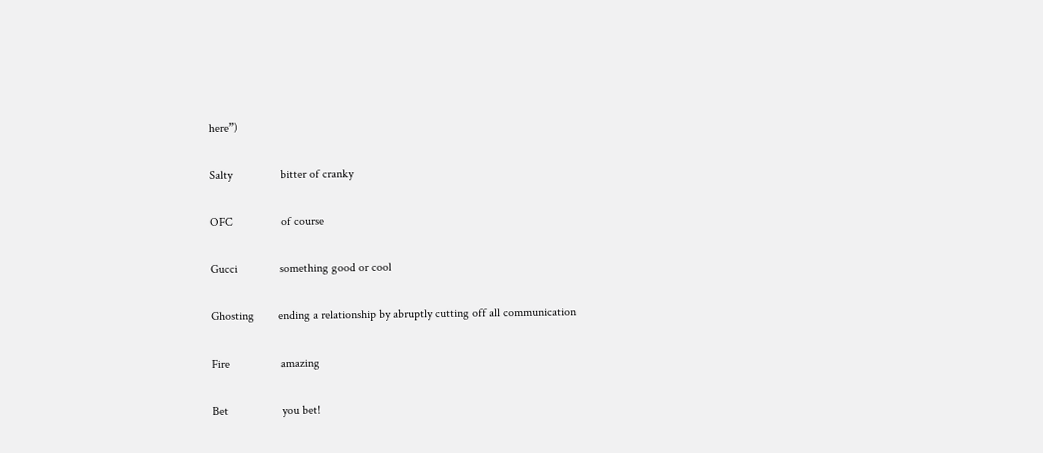here”)

Salty                bitter of cranky

OFC                of course

Gucci              something good or cool

Ghosting        ending a relationship by abruptly cutting off all communication

Fire                 amazing

Bet                  you bet!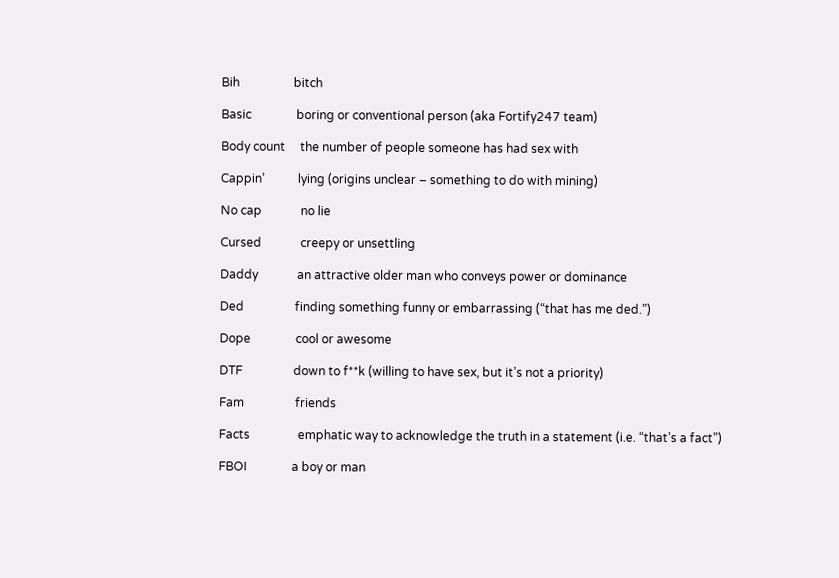Bih                  bitch

Basic               boring or conventional person (aka Fortify247 team)

Body count     the number of people someone has had sex with

Cappin’           lying (origins unclear – something to do with mining)

No cap             no lie

Cursed             creepy or unsettling

Daddy             an attractive older man who conveys power or dominance

Ded                 finding something funny or embarrassing (“that has me ded.”)

Dope               cool or awesome

DTF                 down to f**k (willing to have sex, but it’s not a priority)

Fam                 friends

Facts                emphatic way to acknowledge the truth in a statement (i.e. “that’s a fact”)

FBOI               a boy or man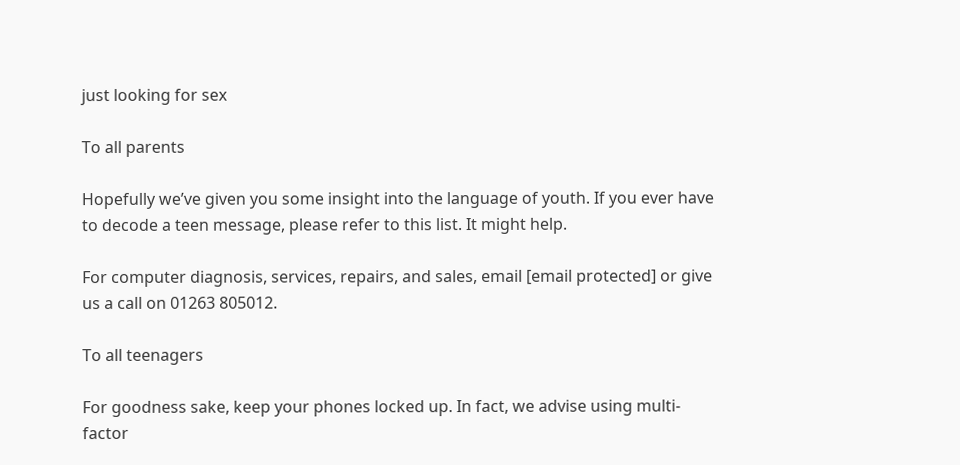just looking for sex

To all parents

Hopefully we’ve given you some insight into the language of youth. If you ever have to decode a teen message, please refer to this list. It might help.

For computer diagnosis, services, repairs, and sales, email [email protected] or give us a call on 01263 805012.

To all teenagers

For goodness sake, keep your phones locked up. In fact, we advise using multi-factor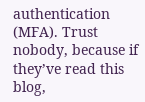authentication (MFA). Trust nobody, because if they’ve read this blog,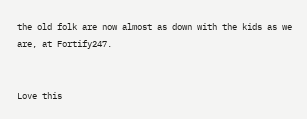the old folk are now almost as down with the kids as we are, at Fortify247.


Love this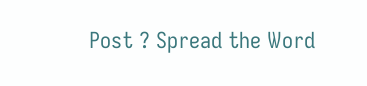Post ? Spread the Word